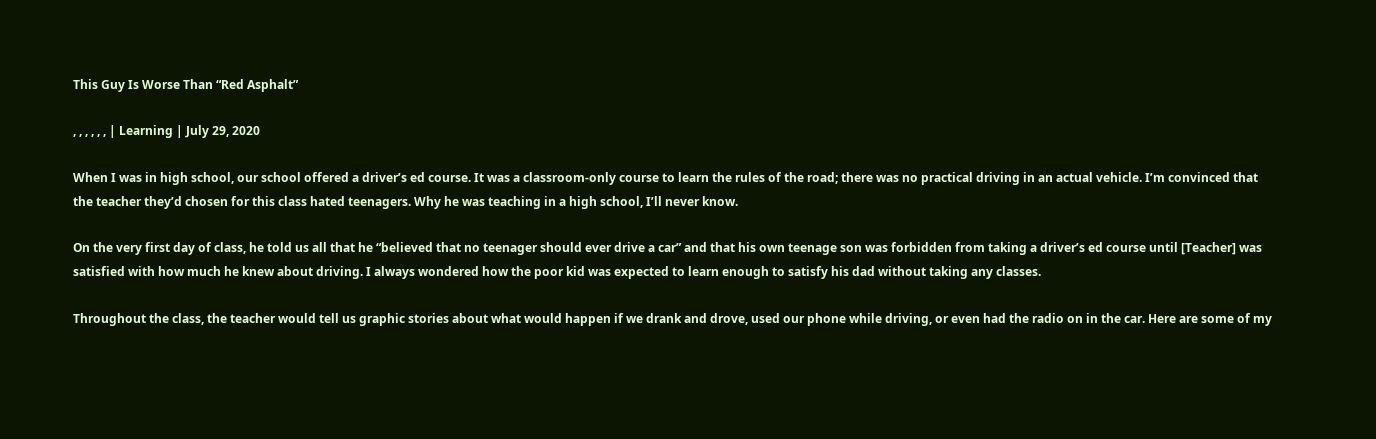This Guy Is Worse Than “Red Asphalt”

, , , , , , | Learning | July 29, 2020

When I was in high school, our school offered a driver’s ed course. It was a classroom-only course to learn the rules of the road; there was no practical driving in an actual vehicle. I’m convinced that the teacher they’d chosen for this class hated teenagers. Why he was teaching in a high school, I’ll never know.

On the very first day of class, he told us all that he “believed that no teenager should ever drive a car” and that his own teenage son was forbidden from taking a driver’s ed course until [Teacher] was satisfied with how much he knew about driving. I always wondered how the poor kid was expected to learn enough to satisfy his dad without taking any classes.

Throughout the class, the teacher would tell us graphic stories about what would happen if we drank and drove, used our phone while driving, or even had the radio on in the car. Here are some of my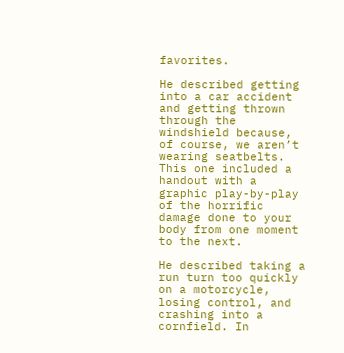favorites.

He described getting into a car accident and getting thrown through the windshield because, of course, we aren’t wearing seatbelts. This one included a handout with a graphic play-by-play of the horrific damage done to your body from one moment to the next.

He described taking a run turn too quickly on a motorcycle, losing control, and crashing into a cornfield. In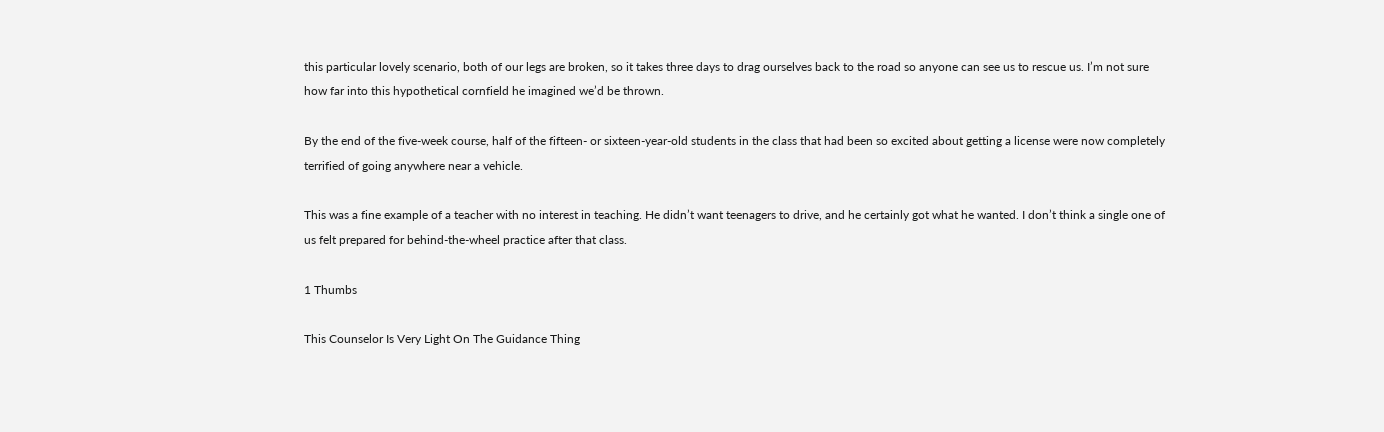this particular lovely scenario, both of our legs are broken, so it takes three days to drag ourselves back to the road so anyone can see us to rescue us. I’m not sure how far into this hypothetical cornfield he imagined we’d be thrown.

By the end of the five-week course, half of the fifteen- or sixteen-year-old students in the class that had been so excited about getting a license were now completely terrified of going anywhere near a vehicle.

This was a fine example of a teacher with no interest in teaching. He didn’t want teenagers to drive, and he certainly got what he wanted. I don’t think a single one of us felt prepared for behind-the-wheel practice after that class.

1 Thumbs

This Counselor Is Very Light On The Guidance Thing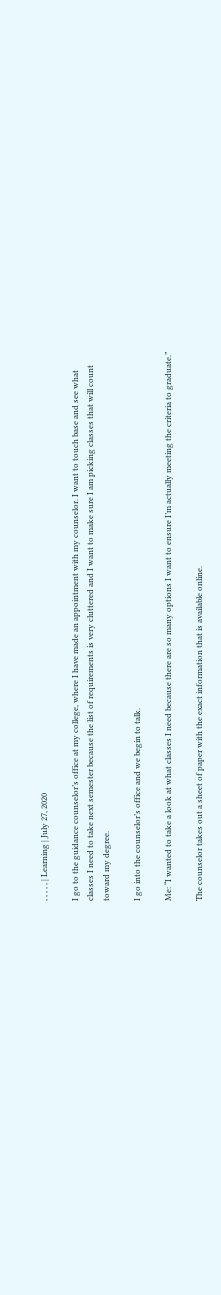, , , , , | Learning | July 27, 2020

I go to the guidance counselor’s office at my college, where I have made an appointment with my counselor. I want to touch base and see what classes I need to take next semester because the list of requirements is very cluttered and I want to make sure I am picking classes that will count toward my degree.

I go into the counselor’s office and we begin to talk.

Me: “I wanted to take a look at what classes I need because there are so many options I want to ensure I’m actually meeting the criteria to graduate.”

The counselor takes out a sheet of paper with the exact information that is available online.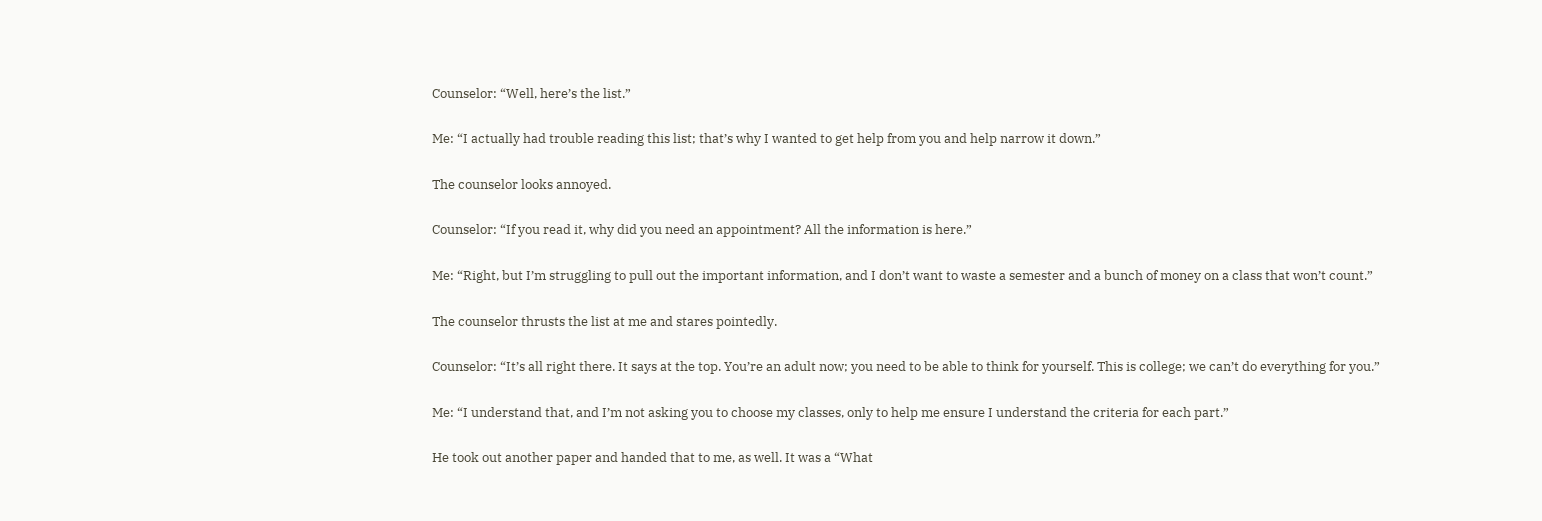Counselor: “Well, here’s the list.”

Me: “I actually had trouble reading this list; that’s why I wanted to get help from you and help narrow it down.”

The counselor looks annoyed.

Counselor: “If you read it, why did you need an appointment? All the information is here.”

Me: “Right, but I’m struggling to pull out the important information, and I don’t want to waste a semester and a bunch of money on a class that won’t count.”

The counselor thrusts the list at me and stares pointedly.

Counselor: “It’s all right there. It says at the top. You’re an adult now; you need to be able to think for yourself. This is college; we can’t do everything for you.”

Me: “I understand that, and I’m not asking you to choose my classes, only to help me ensure I understand the criteria for each part.”

He took out another paper and handed that to me, as well. It was a “What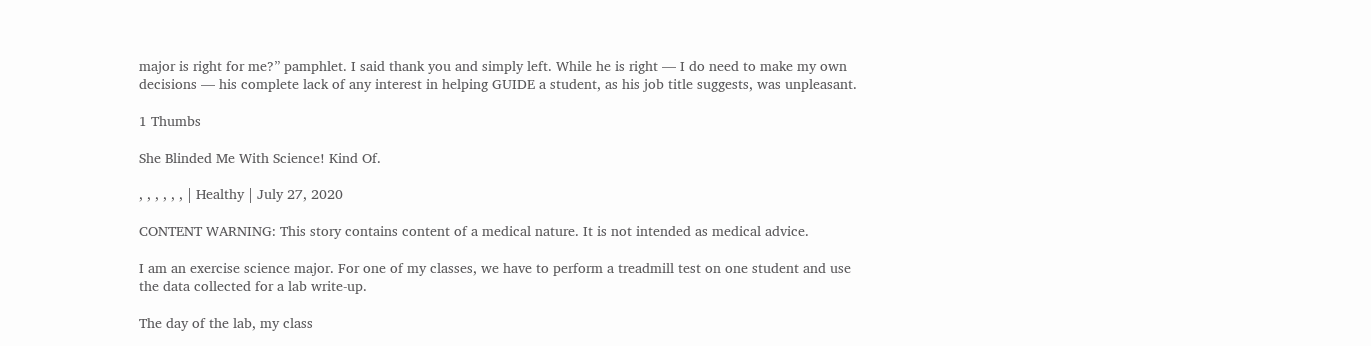major is right for me?” pamphlet. I said thank you and simply left. While he is right — I do need to make my own decisions — his complete lack of any interest in helping GUIDE a student, as his job title suggests, was unpleasant.

1 Thumbs

She Blinded Me With Science! Kind Of.

, , , , , , | Healthy | July 27, 2020

CONTENT WARNING: This story contains content of a medical nature. It is not intended as medical advice.

I am an exercise science major. For one of my classes, we have to perform a treadmill test on one student and use the data collected for a lab write-up.

The day of the lab, my class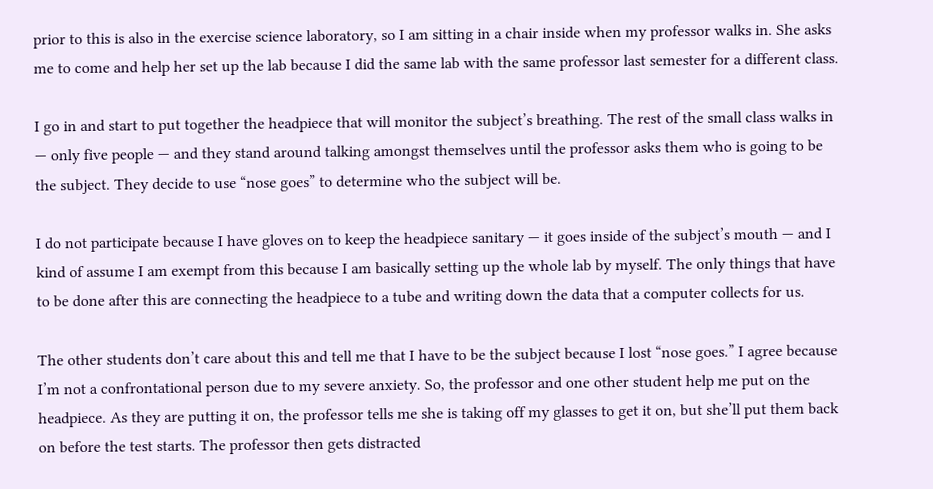prior to this is also in the exercise science laboratory, so I am sitting in a chair inside when my professor walks in. She asks me to come and help her set up the lab because I did the same lab with the same professor last semester for a different class.

I go in and start to put together the headpiece that will monitor the subject’s breathing. The rest of the small class walks in — only five people — and they stand around talking amongst themselves until the professor asks them who is going to be the subject. They decide to use “nose goes” to determine who the subject will be.

I do not participate because I have gloves on to keep the headpiece sanitary — it goes inside of the subject’s mouth — and I kind of assume I am exempt from this because I am basically setting up the whole lab by myself. The only things that have to be done after this are connecting the headpiece to a tube and writing down the data that a computer collects for us.

The other students don’t care about this and tell me that I have to be the subject because I lost “nose goes.” I agree because I’m not a confrontational person due to my severe anxiety. So, the professor and one other student help me put on the headpiece. As they are putting it on, the professor tells me she is taking off my glasses to get it on, but she’ll put them back on before the test starts. The professor then gets distracted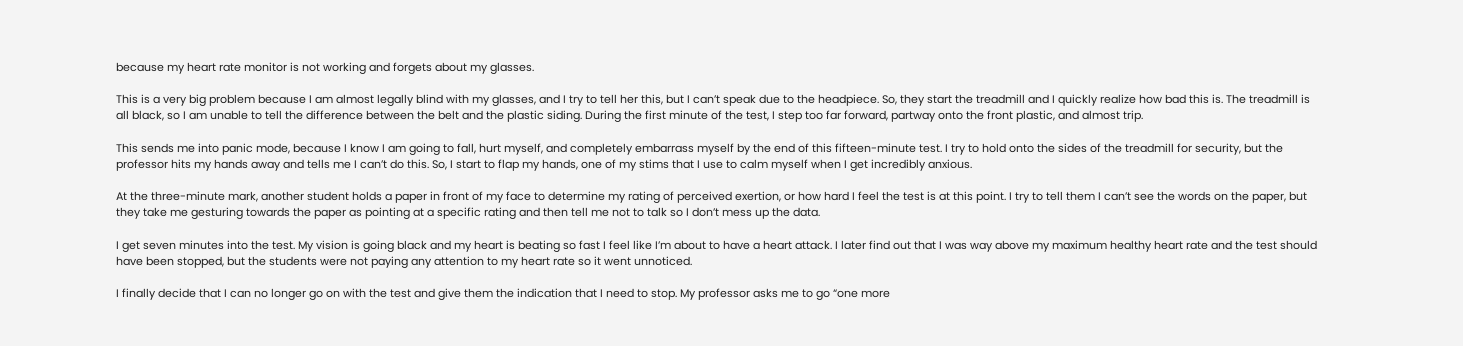because my heart rate monitor is not working and forgets about my glasses.

This is a very big problem because I am almost legally blind with my glasses, and I try to tell her this, but I can’t speak due to the headpiece. So, they start the treadmill and I quickly realize how bad this is. The treadmill is all black, so I am unable to tell the difference between the belt and the plastic siding. During the first minute of the test, I step too far forward, partway onto the front plastic, and almost trip.

This sends me into panic mode, because I know I am going to fall, hurt myself, and completely embarrass myself by the end of this fifteen-minute test. I try to hold onto the sides of the treadmill for security, but the professor hits my hands away and tells me I can’t do this. So, I start to flap my hands, one of my stims that I use to calm myself when I get incredibly anxious.

At the three-minute mark, another student holds a paper in front of my face to determine my rating of perceived exertion, or how hard I feel the test is at this point. I try to tell them I can’t see the words on the paper, but they take me gesturing towards the paper as pointing at a specific rating and then tell me not to talk so I don’t mess up the data.

I get seven minutes into the test. My vision is going black and my heart is beating so fast I feel like I’m about to have a heart attack. I later find out that I was way above my maximum healthy heart rate and the test should have been stopped, but the students were not paying any attention to my heart rate so it went unnoticed.

I finally decide that I can no longer go on with the test and give them the indication that I need to stop. My professor asks me to go “one more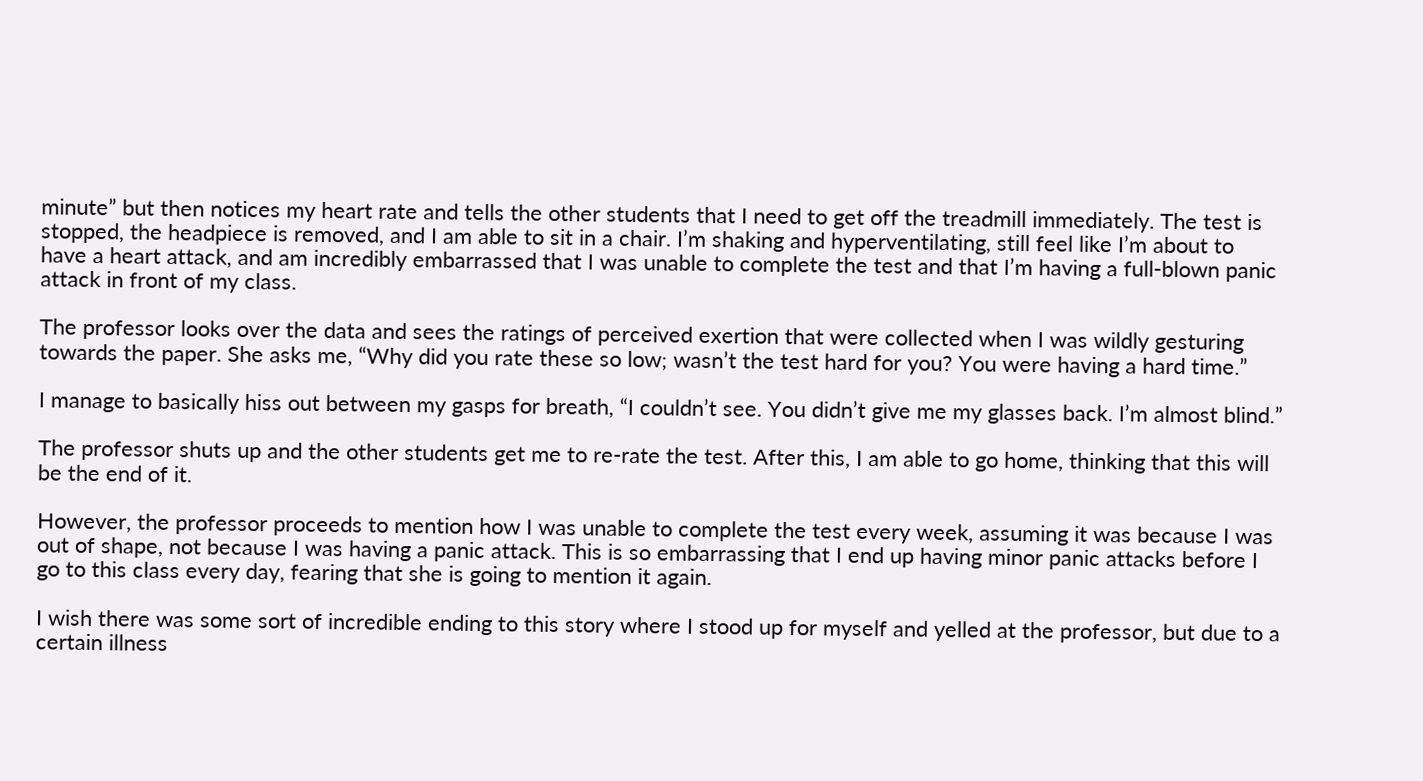minute” but then notices my heart rate and tells the other students that I need to get off the treadmill immediately. The test is stopped, the headpiece is removed, and I am able to sit in a chair. I’m shaking and hyperventilating, still feel like I’m about to have a heart attack, and am incredibly embarrassed that I was unable to complete the test and that I’m having a full-blown panic attack in front of my class.

The professor looks over the data and sees the ratings of perceived exertion that were collected when I was wildly gesturing towards the paper. She asks me, “Why did you rate these so low; wasn’t the test hard for you? You were having a hard time.”

I manage to basically hiss out between my gasps for breath, “I couldn’t see. You didn’t give me my glasses back. I’m almost blind.”

The professor shuts up and the other students get me to re-rate the test. After this, I am able to go home, thinking that this will be the end of it.

However, the professor proceeds to mention how I was unable to complete the test every week, assuming it was because I was out of shape, not because I was having a panic attack. This is so embarrassing that I end up having minor panic attacks before I go to this class every day, fearing that she is going to mention it again.

I wish there was some sort of incredible ending to this story where I stood up for myself and yelled at the professor, but due to a certain illness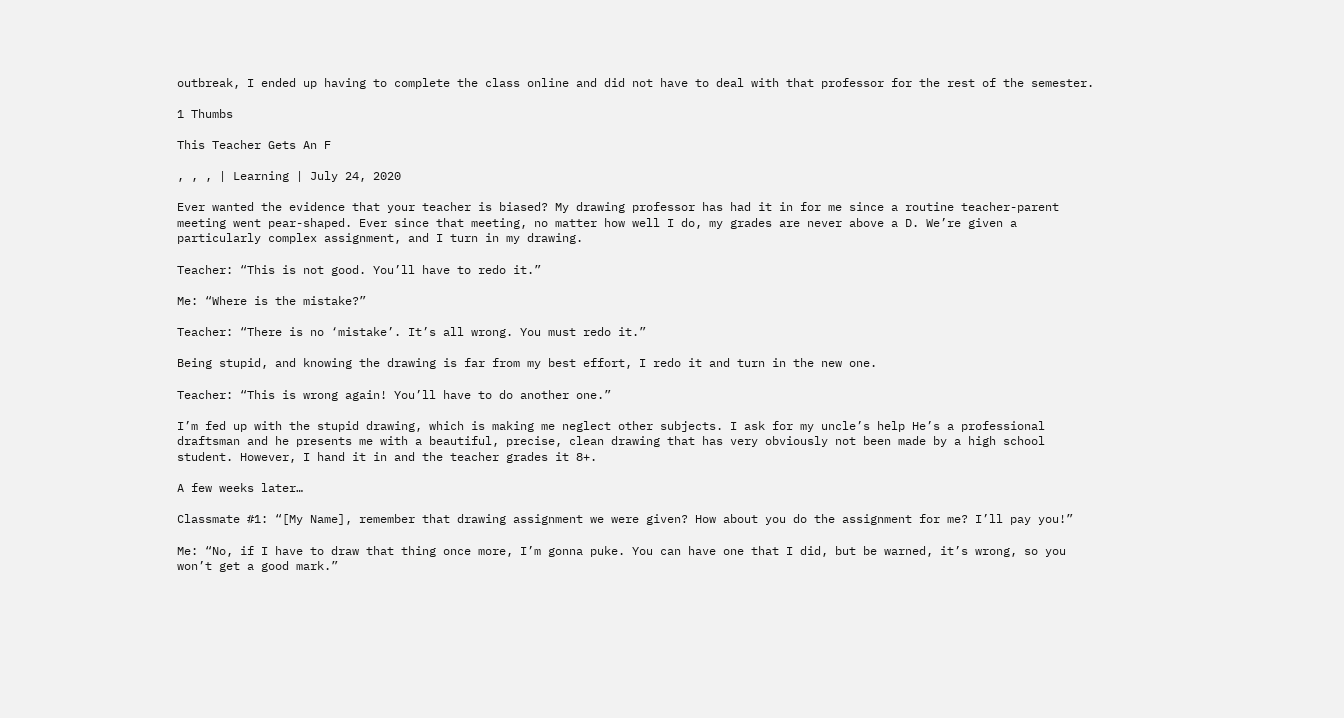outbreak, I ended up having to complete the class online and did not have to deal with that professor for the rest of the semester.

1 Thumbs

This Teacher Gets An F

, , , | Learning | July 24, 2020

Ever wanted the evidence that your teacher is biased? My drawing professor has had it in for me since a routine teacher-parent meeting went pear-shaped. Ever since that meeting, no matter how well I do, my grades are never above a D. We’re given a particularly complex assignment, and I turn in my drawing.

Teacher: “This is not good. You’ll have to redo it.”

Me: “Where is the mistake?”

Teacher: “There is no ‘mistake’. It’s all wrong. You must redo it.”

Being stupid, and knowing the drawing is far from my best effort, I redo it and turn in the new one.

Teacher: “This is wrong again! You’ll have to do another one.”

I’m fed up with the stupid drawing, which is making me neglect other subjects. I ask for my uncle’s help He’s a professional draftsman and he presents me with a beautiful, precise, clean drawing that has very obviously not been made by a high school student. However, I hand it in and the teacher grades it 8+.

A few weeks later…

Classmate #1: “[My Name], remember that drawing assignment we were given? How about you do the assignment for me? I’ll pay you!”

Me: “No, if I have to draw that thing once more, I’m gonna puke. You can have one that I did, but be warned, it’s wrong, so you won’t get a good mark.”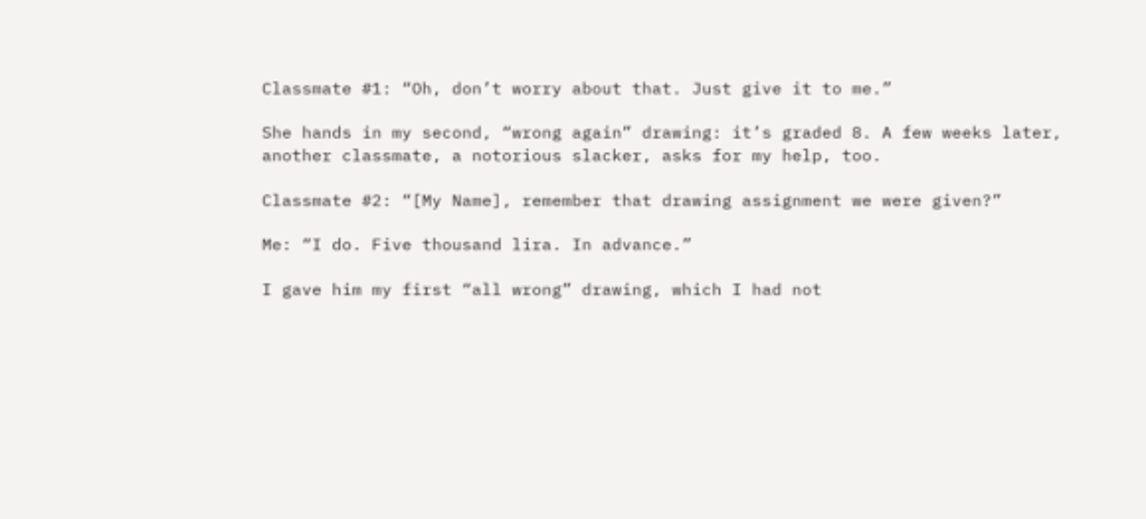Classmate #1: “Oh, don’t worry about that. Just give it to me.”

She hands in my second, “wrong again” drawing: it’s graded 8. A few weeks later, another classmate, a notorious slacker, asks for my help, too.

Classmate #2: “[My Name], remember that drawing assignment we were given?”

Me: “I do. Five thousand lira. In advance.”

I gave him my first “all wrong” drawing, which I had not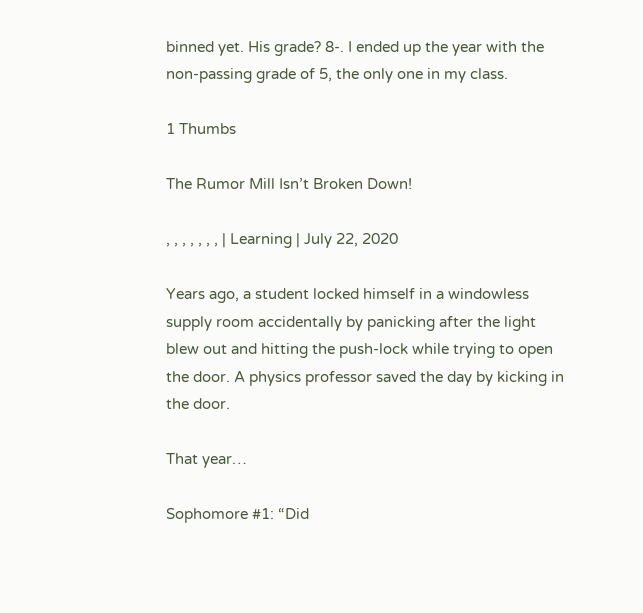binned yet. His grade? 8-. I ended up the year with the non-passing grade of 5, the only one in my class.

1 Thumbs

The Rumor Mill Isn’t Broken Down!

, , , , , , , | Learning | July 22, 2020

Years ago, a student locked himself in a windowless supply room accidentally by panicking after the light blew out and hitting the push-lock while trying to open the door. A physics professor saved the day by kicking in the door.

That year…

Sophomore #1: “Did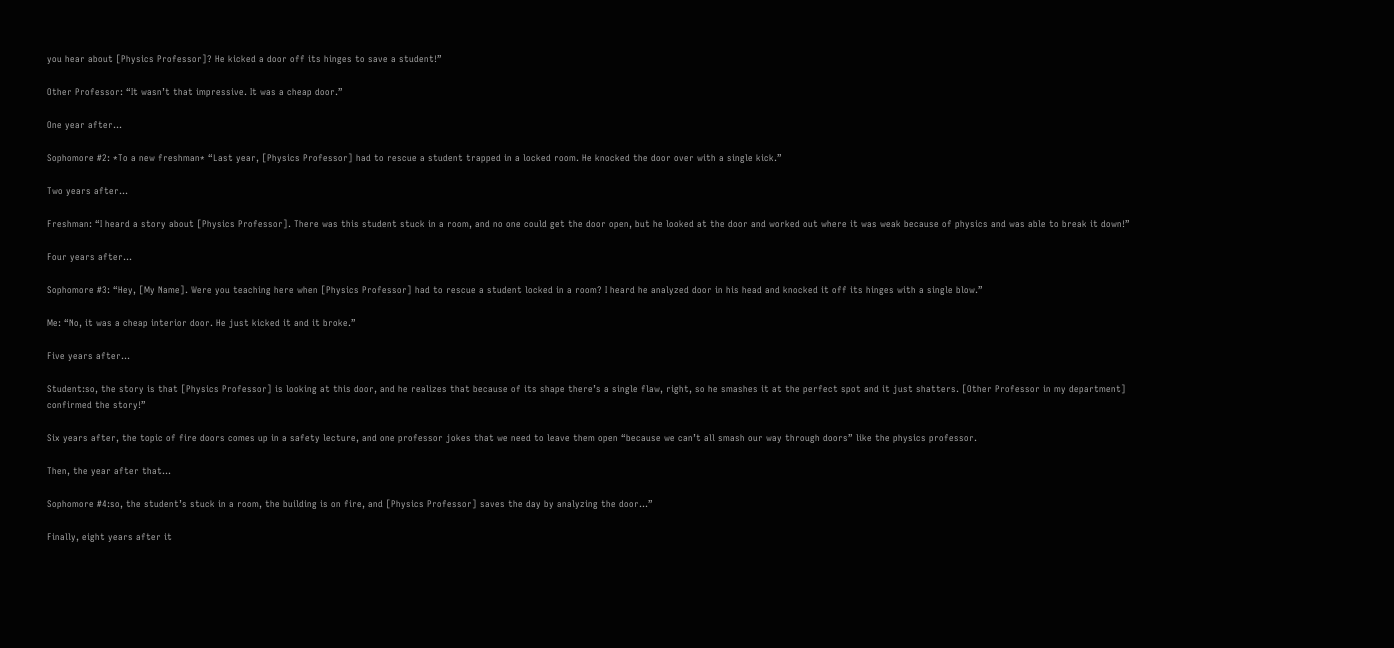you hear about [Physics Professor]? He kicked a door off its hinges to save a student!”

Other Professor: “It wasn’t that impressive. It was a cheap door.”

One year after…

Sophomore #2: *To a new freshman* “Last year, [Physics Professor] had to rescue a student trapped in a locked room. He knocked the door over with a single kick.”

Two years after…

Freshman: “I heard a story about [Physics Professor]. There was this student stuck in a room, and no one could get the door open, but he looked at the door and worked out where it was weak because of physics and was able to break it down!”

Four years after…

Sophomore #3: “Hey, [My Name]. Were you teaching here when [Physics Professor] had to rescue a student locked in a room? I heard he analyzed door in his head and knocked it off its hinges with a single blow.”

Me: “No, it was a cheap interior door. He just kicked it and it broke.”

Five years after…

Student:so, the story is that [Physics Professor] is looking at this door, and he realizes that because of its shape there’s a single flaw, right, so he smashes it at the perfect spot and it just shatters. [Other Professor in my department] confirmed the story!”

Six years after, the topic of fire doors comes up in a safety lecture, and one professor jokes that we need to leave them open “because we can’t all smash our way through doors” like the physics professor.

Then, the year after that…

Sophomore #4:so, the student’s stuck in a room, the building is on fire, and [Physics Professor] saves the day by analyzing the door…”

Finally, eight years after it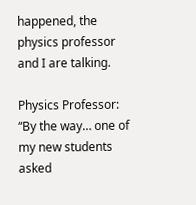happened, the physics professor and I are talking.

Physics Professor: “By the way… one of my new students asked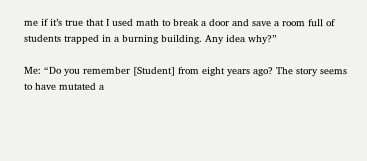me if it’s true that I used math to break a door and save a room full of students trapped in a burning building. Any idea why?”

Me: “Do you remember [Student] from eight years ago? The story seems to have mutated a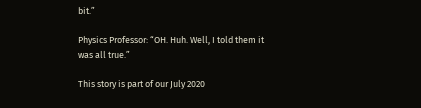bit.”

Physics Professor: “OH. Huh. Well, I told them it was all true.”

This story is part of our July 2020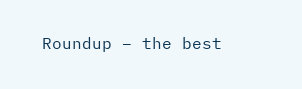Roundup – the best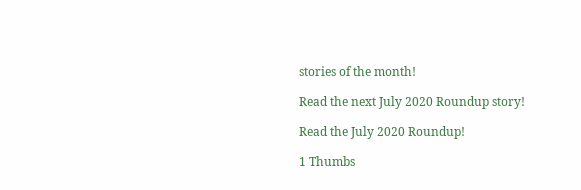stories of the month!

Read the next July 2020 Roundup story!

Read the July 2020 Roundup!

1 Thumbs